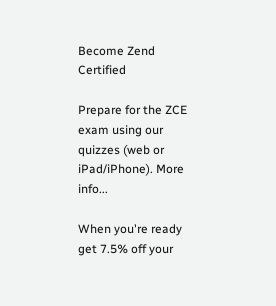Become Zend Certified

Prepare for the ZCE exam using our quizzes (web or iPad/iPhone). More info...

When you're ready get 7.5% off your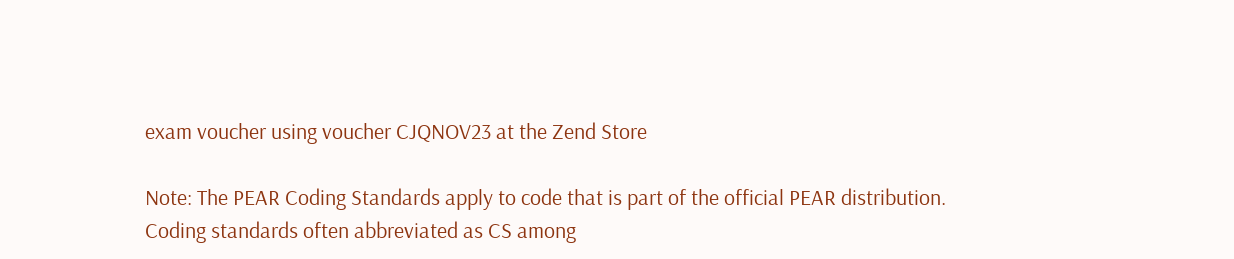exam voucher using voucher CJQNOV23 at the Zend Store

Note: The PEAR Coding Standards apply to code that is part of the official PEAR distribution. Coding standards often abbreviated as CS among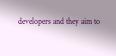developers and they aim to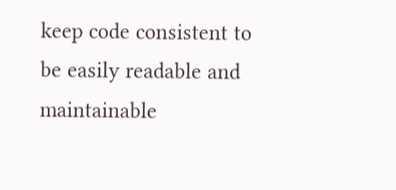keep code consistent to be easily readable and maintainable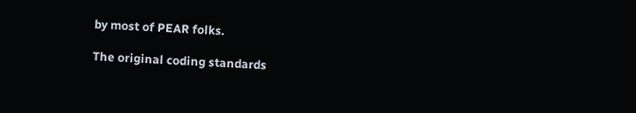by most of PEAR folks.

The original coding standards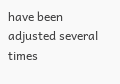have been adjusted several times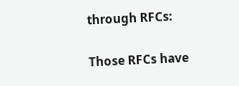through RFCs:

Those RFCs have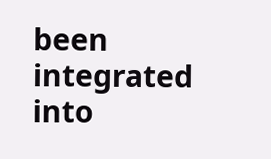been integrated into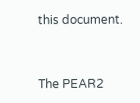this document.


The PEAR2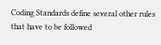Coding Standards define several other rules that have to be followed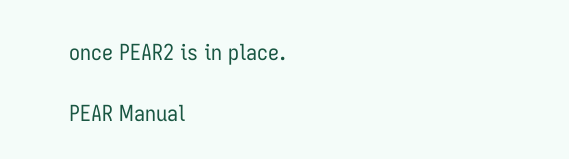once PEAR2 is in place.

PEAR Manual